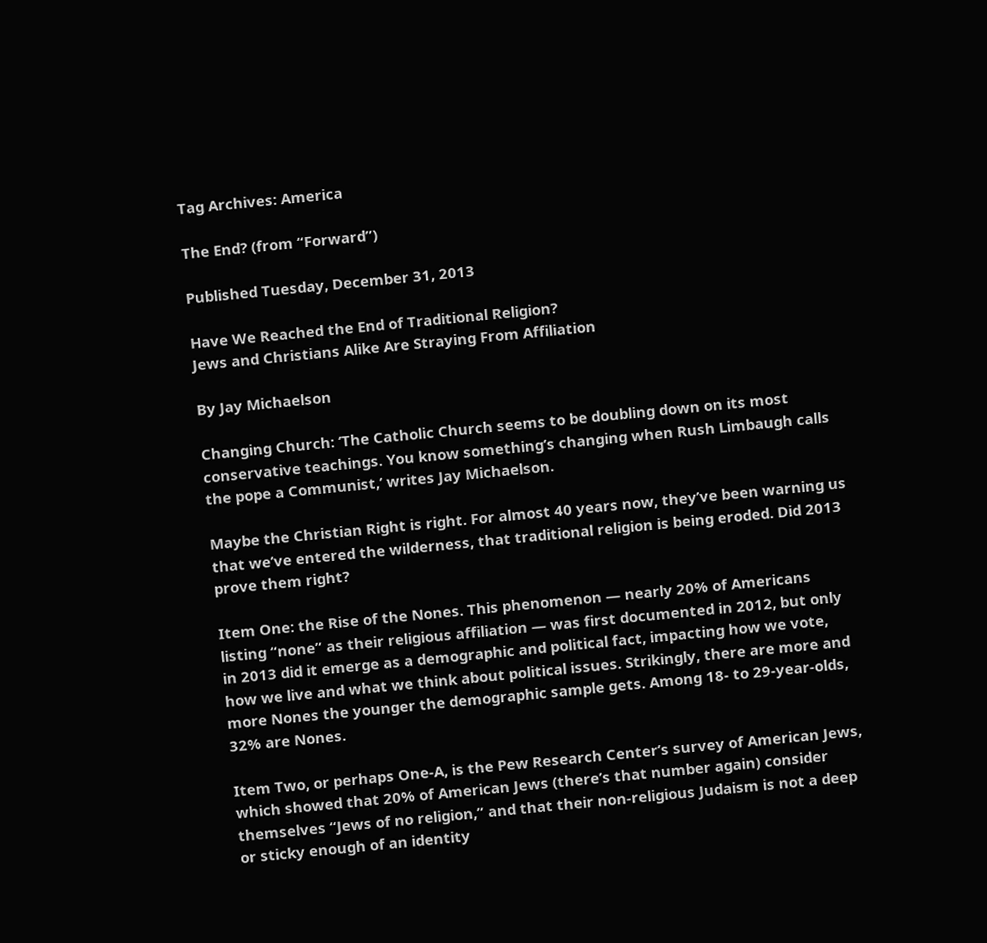Tag Archives: America

The End? (from “Forward”)

Published Tuesday, December 31, 2013

Have We Reached the End of Traditional Religion?
Jews and Christians Alike Are Straying From Affiliation

By Jay Michaelson

Changing Church: ‘The Catholic Church seems to be doubling down on its most conservative teachings. You know something’s changing when Rush Limbaugh calls the pope a Communist,’ writes Jay Michaelson.

Maybe the Christian Right is right. For almost 40 years now, they’ve been warning us that we’ve entered the wilderness, that traditional religion is being eroded. Did 2013 prove them right?

Item One: the Rise of the Nones. This phenomenon — nearly 20% of Americans listing “none” as their religious affiliation — was first documented in 2012, but only in 2013 did it emerge as a demographic and political fact, impacting how we vote, how we live and what we think about political issues. Strikingly, there are more and more Nones the younger the demographic sample gets. Among 18- to 29-year-olds, 32% are Nones.

Item Two, or perhaps One-A, is the Pew Research Center’s survey of American Jews, which showed that 20% of American Jews (there’s that number again) consider themselves “Jews of no religion,” and that their non-religious Judaism is not a deep or sticky enough of an identity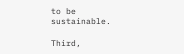to be sustainable.

Third,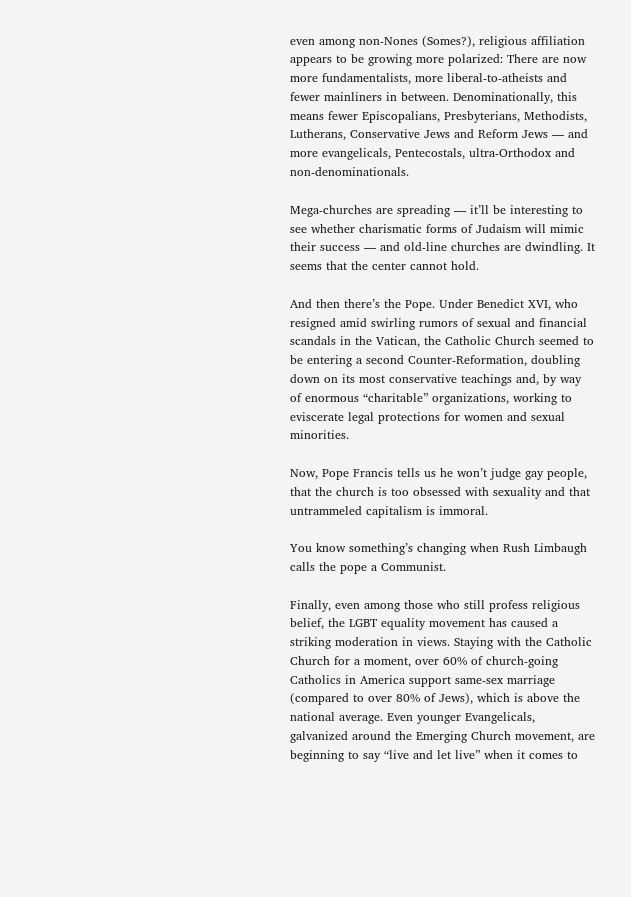even among non-Nones (Somes?), religious affiliation appears to be growing more polarized: There are now more fundamentalists, more liberal-to-atheists and fewer mainliners in between. Denominationally, this means fewer Episcopalians, Presbyterians, Methodists, Lutherans, Conservative Jews and Reform Jews — and more evangelicals, Pentecostals, ultra-Orthodox and non-denominationals.

Mega-churches are spreading — it’ll be interesting to see whether charismatic forms of Judaism will mimic their success — and old-line churches are dwindling. It seems that the center cannot hold.

And then there’s the Pope. Under Benedict XVI, who resigned amid swirling rumors of sexual and financial scandals in the Vatican, the Catholic Church seemed to be entering a second Counter-Reformation, doubling down on its most conservative teachings and, by way of enormous “charitable” organizations, working to eviscerate legal protections for women and sexual minorities.

Now, Pope Francis tells us he won’t judge gay people, that the church is too obsessed with sexuality and that untrammeled capitalism is immoral.

You know something’s changing when Rush Limbaugh calls the pope a Communist.

Finally, even among those who still profess religious belief, the LGBT equality movement has caused a striking moderation in views. Staying with the Catholic Church for a moment, over 60% of church-going Catholics in America support same-sex marriage (compared to over 80% of Jews), which is above the national average. Even younger Evangelicals, galvanized around the Emerging Church movement, are beginning to say “live and let live” when it comes to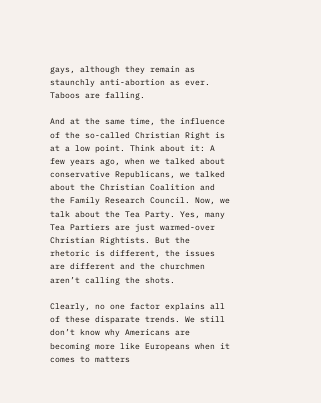gays, although they remain as staunchly anti-abortion as ever. Taboos are falling.

And at the same time, the influence of the so-called Christian Right is at a low point. Think about it: A few years ago, when we talked about conservative Republicans, we talked about the Christian Coalition and the Family Research Council. Now, we talk about the Tea Party. Yes, many Tea Partiers are just warmed-over Christian Rightists. But the rhetoric is different, the issues are different and the churchmen aren’t calling the shots.

Clearly, no one factor explains all of these disparate trends. We still don’t know why Americans are becoming more like Europeans when it comes to matters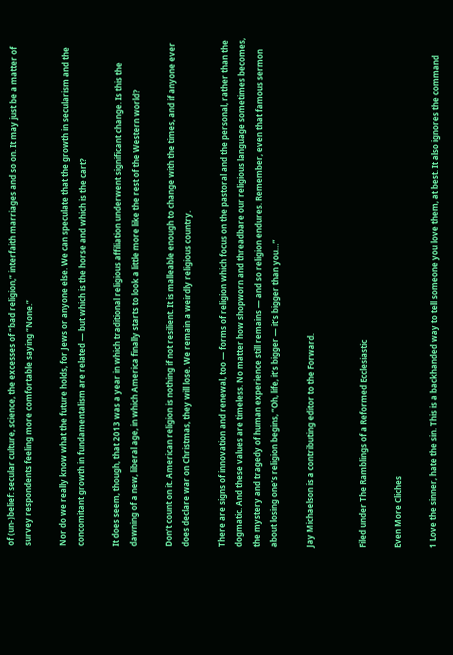of (un-)belief: secular culture, science, the excesses of “bad religion,” interfaith marriages and so on. It may just be a matter of survey respondents feeling more comfortable saying “None.”

Nor do we really know what the future holds, for Jews or anyone else. We can speculate that the growth in secularism and the concomitant growth in fundamentalism are related — but which is the horse and which is the cart?

It does seem, though, that 2013 was a year in which traditional religious affiliation underwent significant change. Is this the dawning of a new, liberal age, in which America finally starts to look a little more like the rest of the Western world?

Don’t count on it. American religion is nothing if not resilient. It is malleable enough to change with the times, and if anyone ever does declare war on Christmas, they will lose. We remain a weirdly religious country.

There are signs of innovation and renewal, too — forms of religion which focus on the pastoral and the personal, rather than the dogmatic. And these values are timeless. No matter how shopworn and threadbare our religious language sometimes becomes, the mystery and tragedy of human experience still remains — and so religion endures. Remember, even that famous sermon about losing one’s religion begins, “Oh, life, it’s bigger — it’s bigger than you…”

Jay Michaelson is a contributing editor to the Forward.


Filed under The Ramblings of a Reformed Ecclesiastic

Even More Cliches

1 Love the sinner, hate the sin. This is a backhanded way to tell someone you love them, at best. It also ignores the command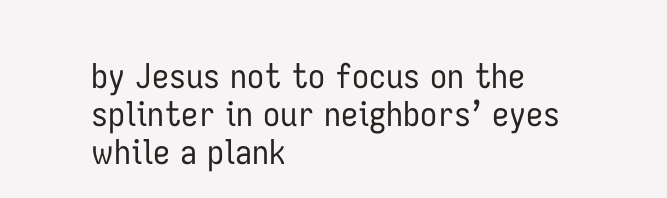by Jesus not to focus on the splinter in our neighbors’ eyes while a plank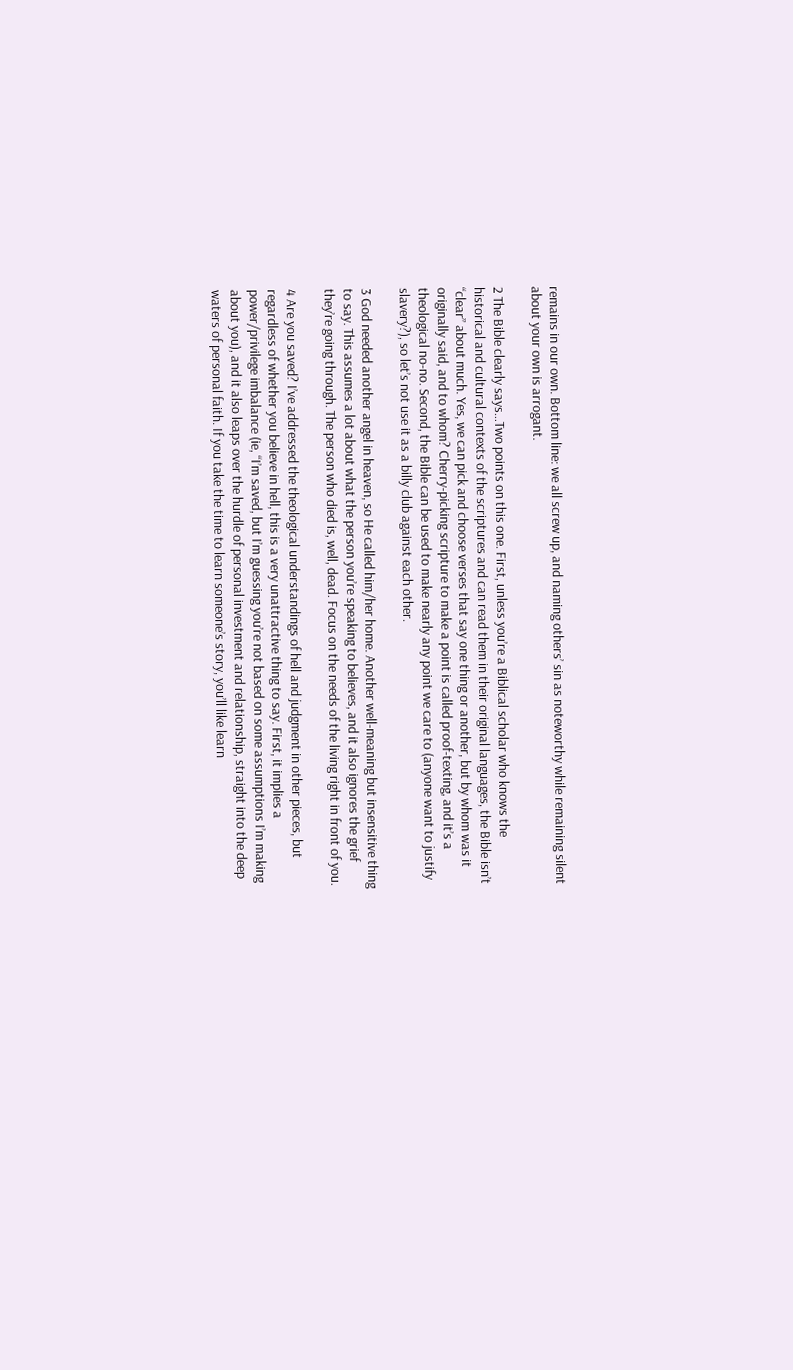remains in our own. Bottom line: we all screw up, and naming others’ sin as noteworthy while remaining silent about your own is arrogant.

2 The Bible clearly says…Two points on this one. First, unless you’re a Biblical scholar who knows the historical and cultural contexts of the scriptures and can read them in their original languages, the Bible isn’t “clear” about much. Yes, we can pick and choose verses that say one thing or another, but by whom was it originally said, and to whom? Cherry-picking scripture to make a point is called proof-texting, and it’s a theological no-no. Second, the Bible can be used to make nearly any point we care to (anyone want to justify slavery?), so let’s not use it as a billy club against each other.

3 God needed another angel in heaven, so He called him/her home. Another well-meaning but insensitive thing to say. This assumes a lot about what the person you’re speaking to believes, and it also ignores the grief they’re going through. The person who died is, well, dead. Focus on the needs of the living right in front of you.

4 Are you saved? I’ve addressed the theological understandings of hell and judgment in other pieces, but regardless of whether you believe in hell, this is a very unattractive thing to say. First, it implies a power/privilege imbalance (ie, “I’m saved, but I’m guessing you’re not based on some assumptions I’m making about you), and it also leaps over the hurdle of personal investment and relationship, straight into the deep waters of personal faith. If you take the time to learn someone’s story, you’ll like learn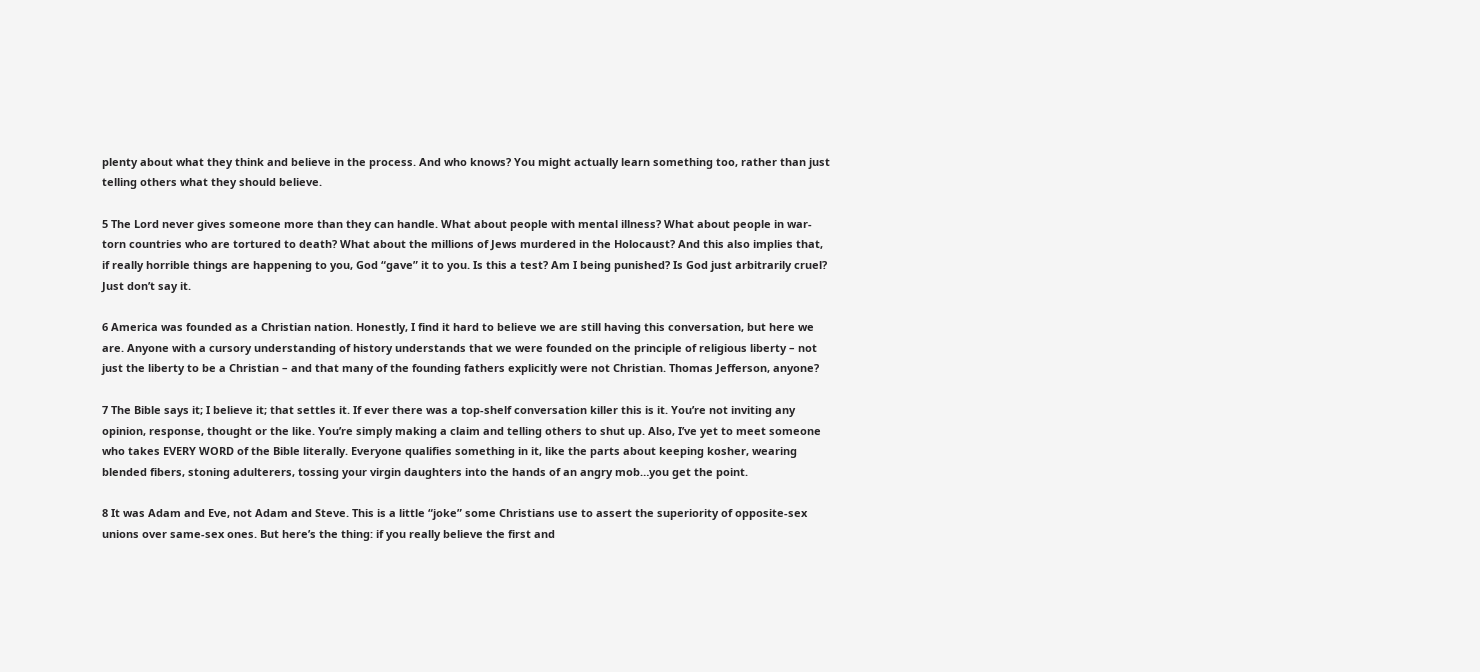plenty about what they think and believe in the process. And who knows? You might actually learn something too, rather than just telling others what they should believe.

5 The Lord never gives someone more than they can handle. What about people with mental illness? What about people in war-torn countries who are tortured to death? What about the millions of Jews murdered in the Holocaust? And this also implies that, if really horrible things are happening to you, God “gave” it to you. Is this a test? Am I being punished? Is God just arbitrarily cruel? Just don’t say it.

6 America was founded as a Christian nation. Honestly, I find it hard to believe we are still having this conversation, but here we are. Anyone with a cursory understanding of history understands that we were founded on the principle of religious liberty – not just the liberty to be a Christian – and that many of the founding fathers explicitly were not Christian. Thomas Jefferson, anyone?

7 The Bible says it; I believe it; that settles it. If ever there was a top-shelf conversation killer this is it. You’re not inviting any opinion, response, thought or the like. You’re simply making a claim and telling others to shut up. Also, I’ve yet to meet someone who takes EVERY WORD of the Bible literally. Everyone qualifies something in it, like the parts about keeping kosher, wearing blended fibers, stoning adulterers, tossing your virgin daughters into the hands of an angry mob…you get the point.

8 It was Adam and Eve, not Adam and Steve. This is a little “joke” some Christians use to assert the superiority of opposite-sex unions over same-sex ones. But here’s the thing: if you really believe the first and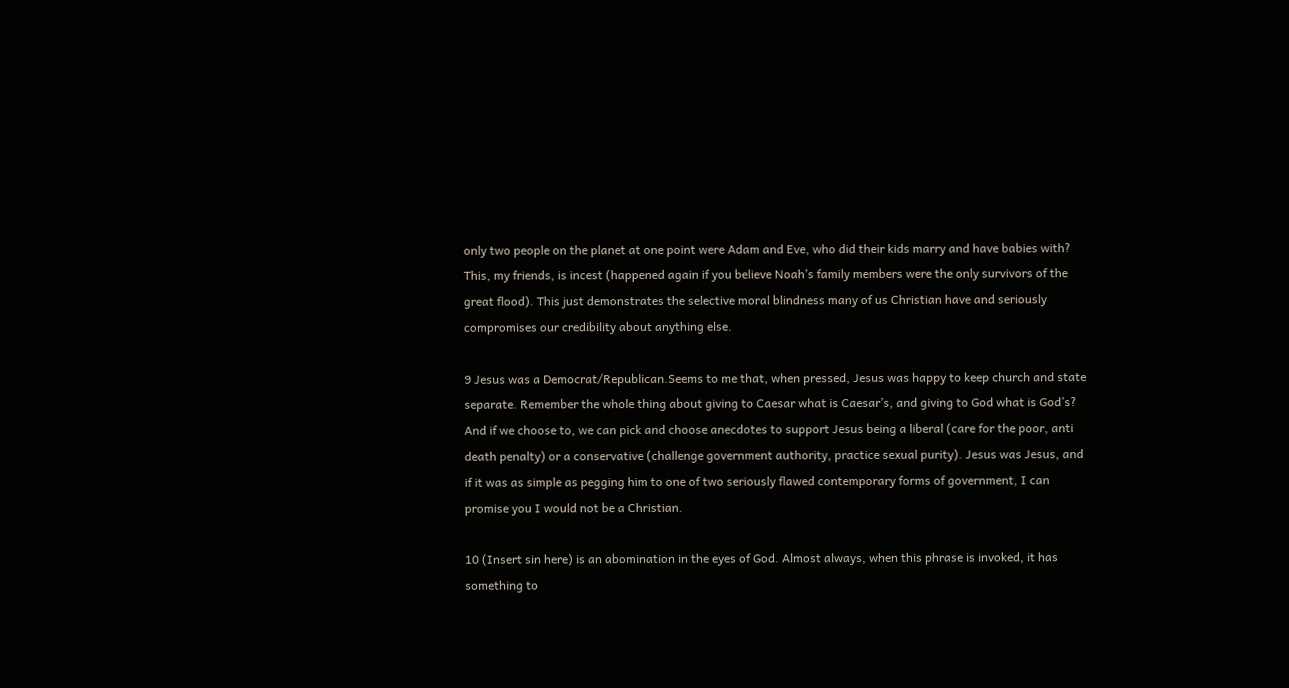only two people on the planet at one point were Adam and Eve, who did their kids marry and have babies with? This, my friends, is incest (happened again if you believe Noah’s family members were the only survivors of the great flood). This just demonstrates the selective moral blindness many of us Christian have and seriously compromises our credibility about anything else.

9 Jesus was a Democrat/Republican.Seems to me that, when pressed, Jesus was happy to keep church and state separate. Remember the whole thing about giving to Caesar what is Caesar’s, and giving to God what is God’s? And if we choose to, we can pick and choose anecdotes to support Jesus being a liberal (care for the poor, anti death penalty) or a conservative (challenge government authority, practice sexual purity). Jesus was Jesus, and if it was as simple as pegging him to one of two seriously flawed contemporary forms of government, I can promise you I would not be a Christian.

10 (Insert sin here) is an abomination in the eyes of God. Almost always, when this phrase is invoked, it has something to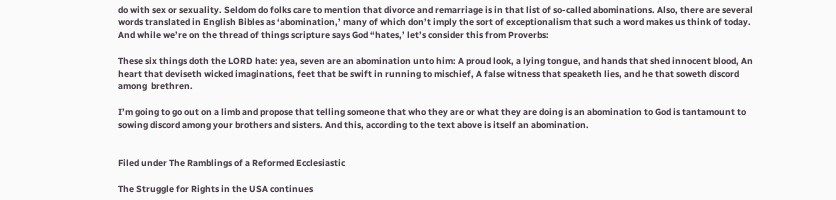do with sex or sexuality. Seldom do folks care to mention that divorce and remarriage is in that list of so-called abominations. Also, there are several words translated in English Bibles as ‘abomination,’ many of which don’t imply the sort of exceptionalism that such a word makes us think of today. And while we’re on the thread of things scripture says God “hates,’ let’s consider this from Proverbs:

These six things doth the LORD hate: yea, seven are an abomination unto him: A proud look, a lying tongue, and hands that shed innocent blood, An heart that deviseth wicked imaginations, feet that be swift in running to mischief, A false witness that speaketh lies, and he that soweth discord among  brethren.

I’m going to go out on a limb and propose that telling someone that who they are or what they are doing is an abomination to God is tantamount to sowing discord among your brothers and sisters. And this, according to the text above is itself an abomination.


Filed under The Ramblings of a Reformed Ecclesiastic

The Struggle for Rights in the USA continues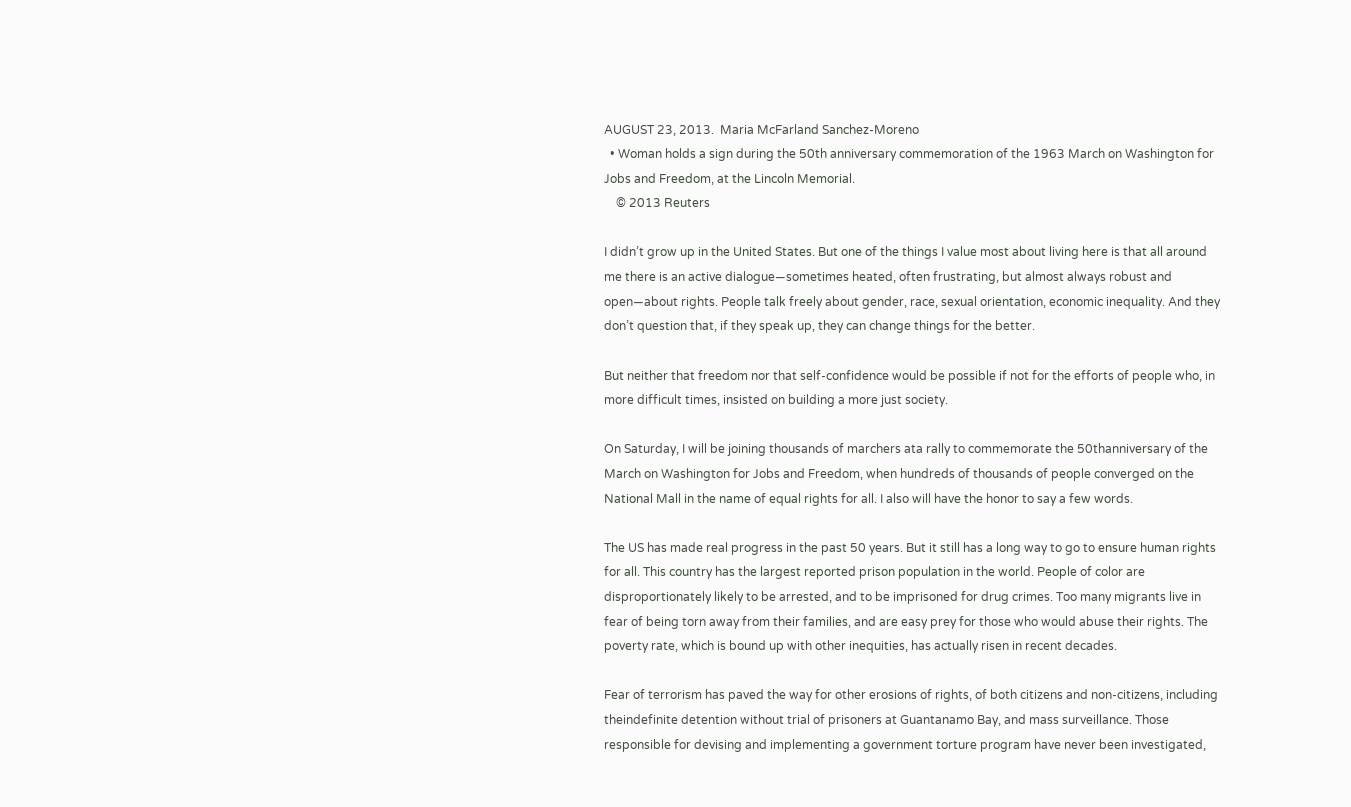AUGUST 23, 2013.  Maria McFarland Sanchez-Moreno
  • Woman holds a sign during the 50th anniversary commemoration of the 1963 March on Washington for Jobs and Freedom, at the Lincoln Memorial.
    © 2013 Reuters

I didn’t grow up in the United States. But one of the things I value most about living here is that all around me there is an active dialogue—sometimes heated, often frustrating, but almost always robust and open—about rights. People talk freely about gender, race, sexual orientation, economic inequality. And they don’t question that, if they speak up, they can change things for the better.

But neither that freedom nor that self-confidence would be possible if not for the efforts of people who, in more difficult times, insisted on building a more just society.

On Saturday, I will be joining thousands of marchers ata rally to commemorate the 50thanniversary of the March on Washington for Jobs and Freedom, when hundreds of thousands of people converged on the National Mall in the name of equal rights for all. I also will have the honor to say a few words.

The US has made real progress in the past 50 years. But it still has a long way to go to ensure human rights for all. This country has the largest reported prison population in the world. People of color are disproportionately likely to be arrested, and to be imprisoned for drug crimes. Too many migrants live in fear of being torn away from their families, and are easy prey for those who would abuse their rights. The poverty rate, which is bound up with other inequities, has actually risen in recent decades.

Fear of terrorism has paved the way for other erosions of rights, of both citizens and non-citizens, including theindefinite detention without trial of prisoners at Guantanamo Bay, and mass surveillance. Those responsible for devising and implementing a government torture program have never been investigated,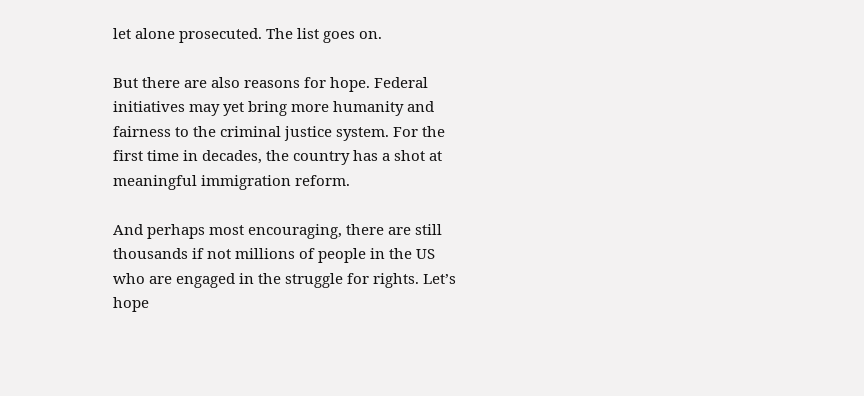let alone prosecuted. The list goes on.

But there are also reasons for hope. Federal initiatives may yet bring more humanity and fairness to the criminal justice system. For the first time in decades, the country has a shot at meaningful immigration reform.

And perhaps most encouraging, there are still thousands if not millions of people in the US who are engaged in the struggle for rights. Let’s hope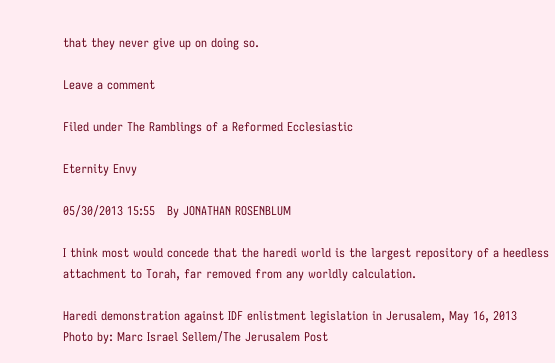that they never give up on doing so.

Leave a comment

Filed under The Ramblings of a Reformed Ecclesiastic

Eternity Envy

05/30/2013 15:55   By JONATHAN ROSENBLUM

I think most would concede that the haredi world is the largest repository of a heedless attachment to Torah, far removed from any worldly calculation.

Haredi demonstration against IDF enlistment legislation in Jerusalem, May 16, 2013
Photo by: Marc Israel Sellem/The Jerusalem Post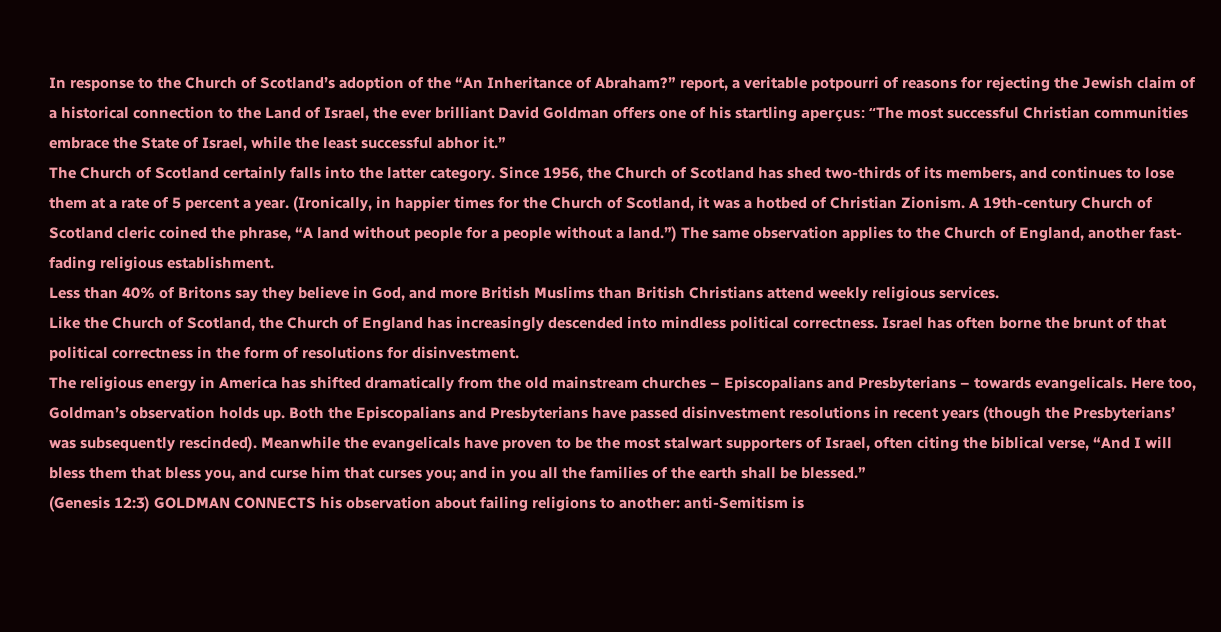In response to the Church of Scotland’s adoption of the “An Inheritance of Abraham?” report, a veritable potpourri of reasons for rejecting the Jewish claim of a historical connection to the Land of Israel, the ever brilliant David Goldman offers one of his startling aperçus: “The most successful Christian communities embrace the State of Israel, while the least successful abhor it.”
The Church of Scotland certainly falls into the latter category. Since 1956, the Church of Scotland has shed two-thirds of its members, and continues to lose them at a rate of 5 percent a year. (Ironically, in happier times for the Church of Scotland, it was a hotbed of Christian Zionism. A 19th-century Church of Scotland cleric coined the phrase, “A land without people for a people without a land.”) The same observation applies to the Church of England, another fast-fading religious establishment.
Less than 40% of Britons say they believe in God, and more British Muslims than British Christians attend weekly religious services.
Like the Church of Scotland, the Church of England has increasingly descended into mindless political correctness. Israel has often borne the brunt of that political correctness in the form of resolutions for disinvestment.
The religious energy in America has shifted dramatically from the old mainstream churches – Episcopalians and Presbyterians – towards evangelicals. Here too, Goldman’s observation holds up. Both the Episcopalians and Presbyterians have passed disinvestment resolutions in recent years (though the Presbyterians’ was subsequently rescinded). Meanwhile the evangelicals have proven to be the most stalwart supporters of Israel, often citing the biblical verse, “And I will bless them that bless you, and curse him that curses you; and in you all the families of the earth shall be blessed.”
(Genesis 12:3) GOLDMAN CONNECTS his observation about failing religions to another: anti-Semitism is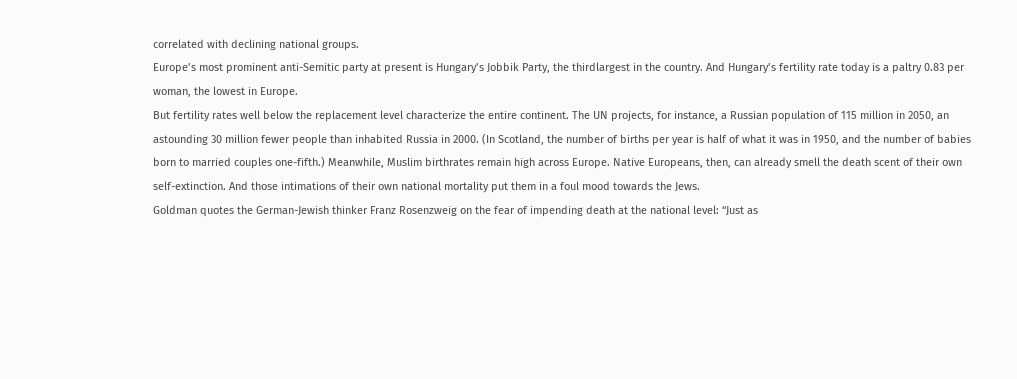correlated with declining national groups.
Europe’s most prominent anti-Semitic party at present is Hungary’s Jobbik Party, the thirdlargest in the country. And Hungary’s fertility rate today is a paltry 0.83 per woman, the lowest in Europe.
But fertility rates well below the replacement level characterize the entire continent. The UN projects, for instance, a Russian population of 115 million in 2050, an astounding 30 million fewer people than inhabited Russia in 2000. (In Scotland, the number of births per year is half of what it was in 1950, and the number of babies born to married couples one-fifth.) Meanwhile, Muslim birthrates remain high across Europe. Native Europeans, then, can already smell the death scent of their own self-extinction. And those intimations of their own national mortality put them in a foul mood towards the Jews.
Goldman quotes the German-Jewish thinker Franz Rosenzweig on the fear of impending death at the national level: “Just as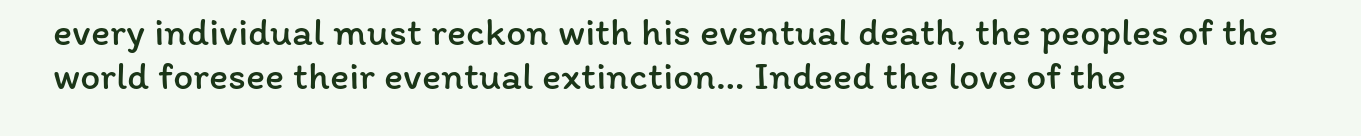every individual must reckon with his eventual death, the peoples of the world foresee their eventual extinction… Indeed the love of the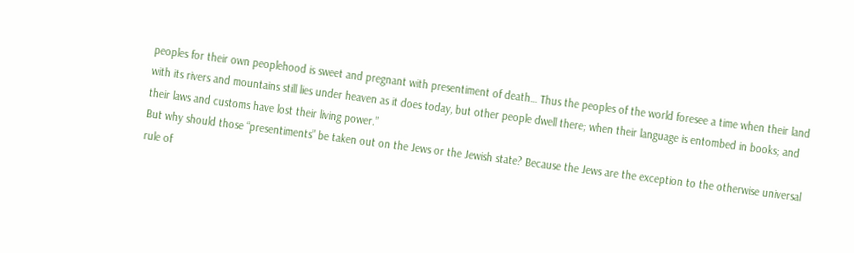peoples for their own peoplehood is sweet and pregnant with presentiment of death… Thus the peoples of the world foresee a time when their land with its rivers and mountains still lies under heaven as it does today, but other people dwell there; when their language is entombed in books; and their laws and customs have lost their living power.”
But why should those “presentiments” be taken out on the Jews or the Jewish state? Because the Jews are the exception to the otherwise universal rule of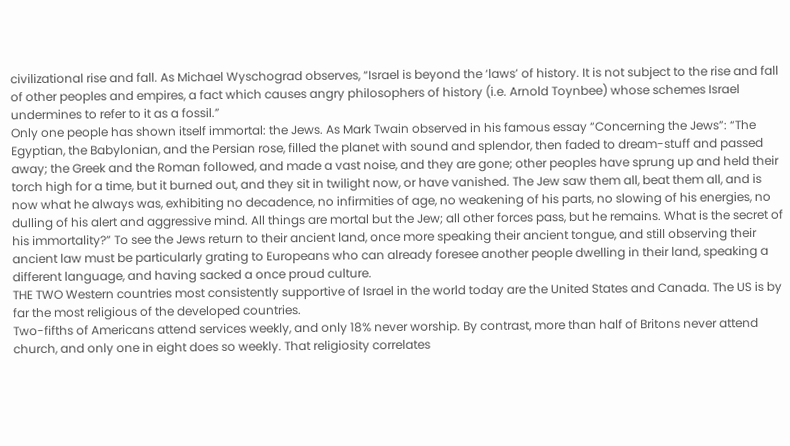civilizational rise and fall. As Michael Wyschograd observes, “Israel is beyond the ‘laws’ of history. It is not subject to the rise and fall of other peoples and empires, a fact which causes angry philosophers of history (i.e. Arnold Toynbee) whose schemes Israel undermines to refer to it as a fossil.”
Only one people has shown itself immortal: the Jews. As Mark Twain observed in his famous essay “Concerning the Jews”: “The Egyptian, the Babylonian, and the Persian rose, filled the planet with sound and splendor, then faded to dream-stuff and passed away; the Greek and the Roman followed, and made a vast noise, and they are gone; other peoples have sprung up and held their torch high for a time, but it burned out, and they sit in twilight now, or have vanished. The Jew saw them all, beat them all, and is now what he always was, exhibiting no decadence, no infirmities of age, no weakening of his parts, no slowing of his energies, no dulling of his alert and aggressive mind. All things are mortal but the Jew; all other forces pass, but he remains. What is the secret of his immortality?” To see the Jews return to their ancient land, once more speaking their ancient tongue, and still observing their ancient law must be particularly grating to Europeans who can already foresee another people dwelling in their land, speaking a different language, and having sacked a once proud culture.
THE TWO Western countries most consistently supportive of Israel in the world today are the United States and Canada. The US is by far the most religious of the developed countries.
Two-fifths of Americans attend services weekly, and only 18% never worship. By contrast, more than half of Britons never attend church, and only one in eight does so weekly. That religiosity correlates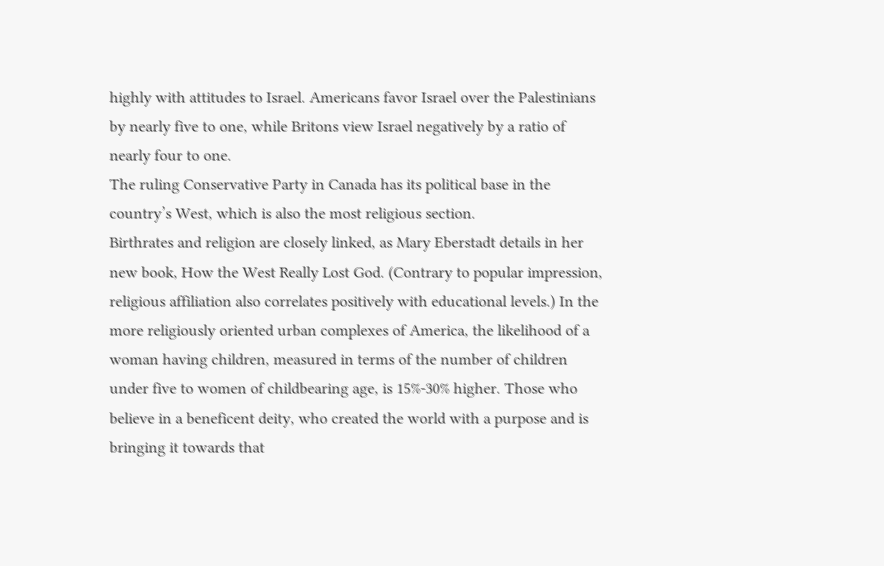highly with attitudes to Israel. Americans favor Israel over the Palestinians by nearly five to one, while Britons view Israel negatively by a ratio of nearly four to one.
The ruling Conservative Party in Canada has its political base in the country’s West, which is also the most religious section.
Birthrates and religion are closely linked, as Mary Eberstadt details in her new book, How the West Really Lost God. (Contrary to popular impression, religious affiliation also correlates positively with educational levels.) In the more religiously oriented urban complexes of America, the likelihood of a woman having children, measured in terms of the number of children under five to women of childbearing age, is 15%-30% higher. Those who believe in a beneficent deity, who created the world with a purpose and is bringing it towards that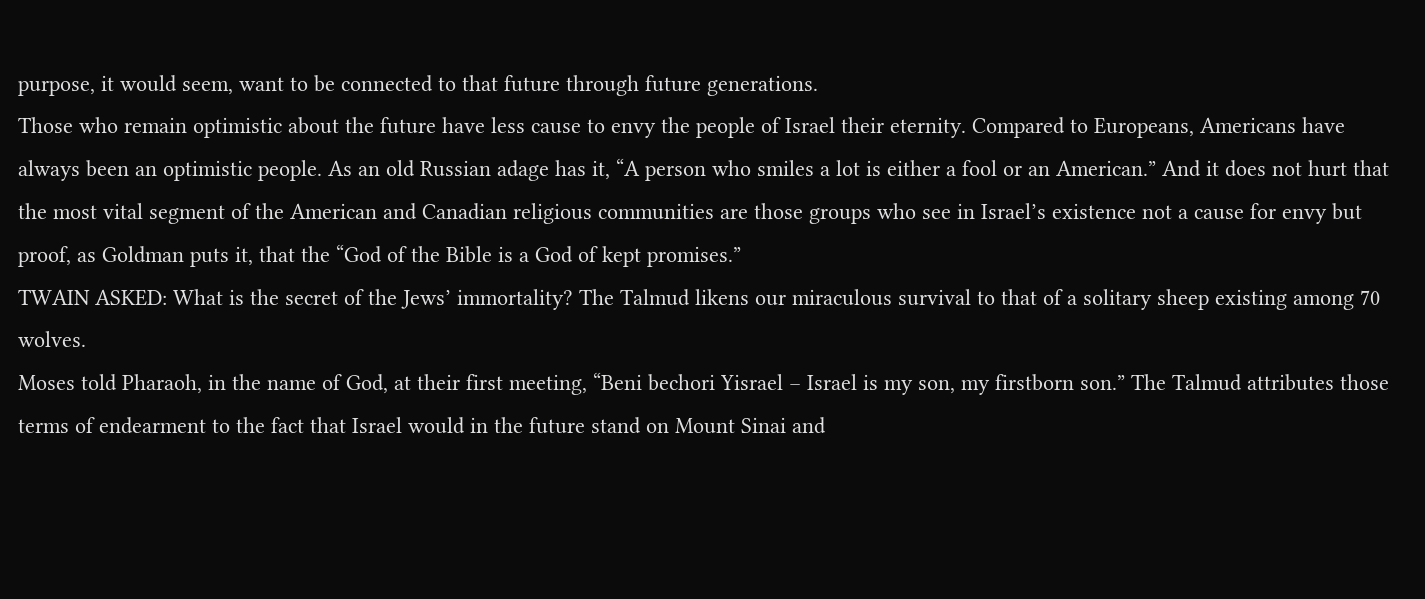purpose, it would seem, want to be connected to that future through future generations.
Those who remain optimistic about the future have less cause to envy the people of Israel their eternity. Compared to Europeans, Americans have always been an optimistic people. As an old Russian adage has it, “A person who smiles a lot is either a fool or an American.” And it does not hurt that the most vital segment of the American and Canadian religious communities are those groups who see in Israel’s existence not a cause for envy but proof, as Goldman puts it, that the “God of the Bible is a God of kept promises.”
TWAIN ASKED: What is the secret of the Jews’ immortality? The Talmud likens our miraculous survival to that of a solitary sheep existing among 70 wolves.
Moses told Pharaoh, in the name of God, at their first meeting, “Beni bechori Yisrael – Israel is my son, my firstborn son.” The Talmud attributes those terms of endearment to the fact that Israel would in the future stand on Mount Sinai and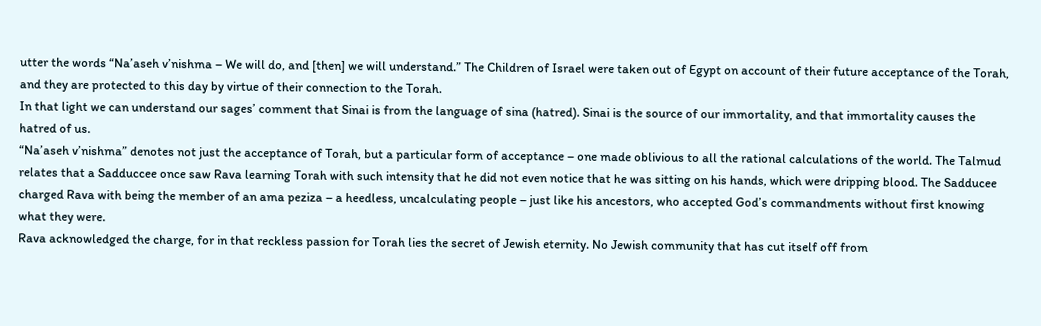utter the words “Na’aseh v’nishma – We will do, and [then] we will understand.” The Children of Israel were taken out of Egypt on account of their future acceptance of the Torah, and they are protected to this day by virtue of their connection to the Torah.
In that light we can understand our sages’ comment that Sinai is from the language of sina (hatred). Sinai is the source of our immortality, and that immortality causes the hatred of us.
“Na’aseh v’nishma” denotes not just the acceptance of Torah, but a particular form of acceptance – one made oblivious to all the rational calculations of the world. The Talmud relates that a Sadduccee once saw Rava learning Torah with such intensity that he did not even notice that he was sitting on his hands, which were dripping blood. The Sadducee charged Rava with being the member of an ama peziza – a heedless, uncalculating people – just like his ancestors, who accepted God’s commandments without first knowing what they were.
Rava acknowledged the charge, for in that reckless passion for Torah lies the secret of Jewish eternity. No Jewish community that has cut itself off from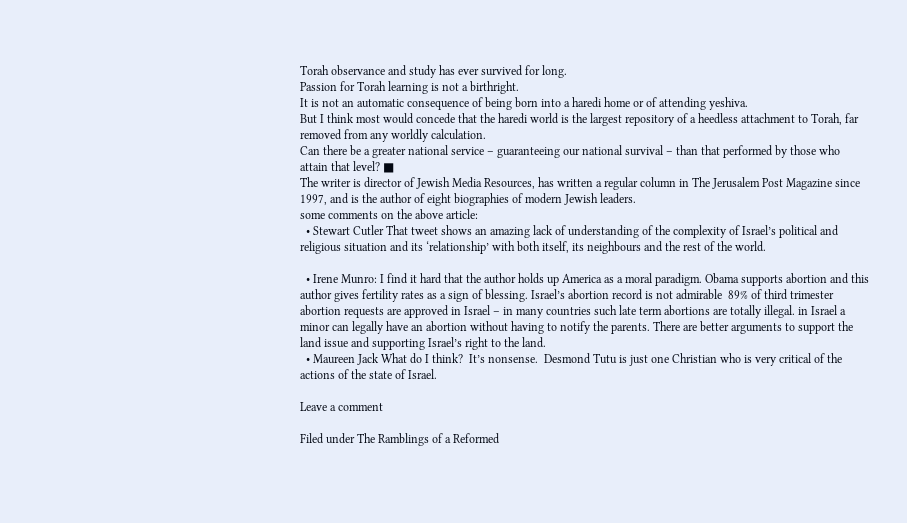Torah observance and study has ever survived for long.
Passion for Torah learning is not a birthright.
It is not an automatic consequence of being born into a haredi home or of attending yeshiva.
But I think most would concede that the haredi world is the largest repository of a heedless attachment to Torah, far removed from any worldly calculation.
Can there be a greater national service – guaranteeing our national survival – than that performed by those who attain that level? ■
The writer is director of Jewish Media Resources, has written a regular column in The Jerusalem Post Magazine since 1997, and is the author of eight biographies of modern Jewish leaders.
some comments on the above article:
  • Stewart Cutler That tweet shows an amazing lack of understanding of the complexity of Israel’s political and religious situation and its ‘relationship’ with both itself, its neighbours and the rest of the world.

  • Irene Munro: I find it hard that the author holds up America as a moral paradigm. Obama supports abortion and this author gives fertility rates as a sign of blessing. Israel’s abortion record is not admirable  89% of third trimester abortion requests are approved in Israel – in many countries such late term abortions are totally illegal. in Israel a minor can legally have an abortion without having to notify the parents. There are better arguments to support the land issue and supporting Israel’s right to the land.
  • Maureen Jack What do I think?  It’s nonsense.  Desmond Tutu is just one Christian who is very critical of the actions of the state of Israel.

Leave a comment

Filed under The Ramblings of a Reformed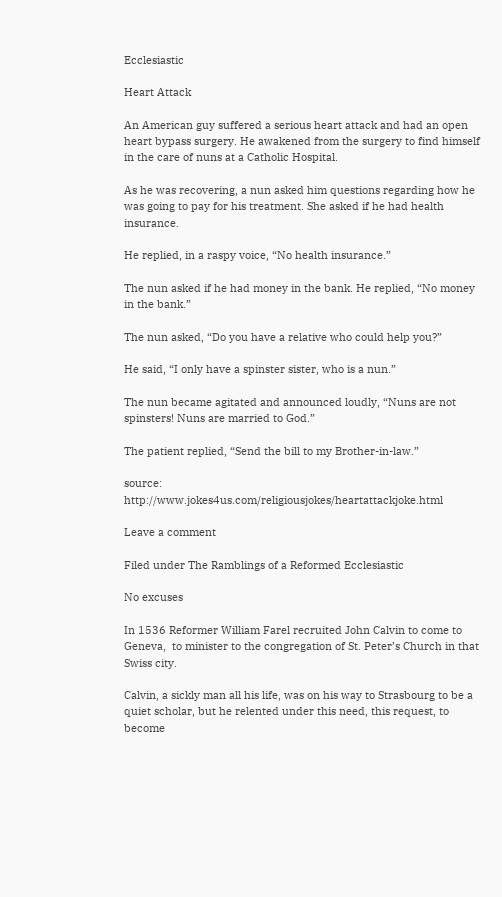Ecclesiastic

Heart Attack

An American guy suffered a serious heart attack and had an open heart bypass surgery. He awakened from the surgery to find himself in the care of nuns at a Catholic Hospital.

As he was recovering, a nun asked him questions regarding how he was going to pay for his treatment. She asked if he had health insurance.

He replied, in a raspy voice, “No health insurance.”

The nun asked if he had money in the bank. He replied, “No money in the bank.”

The nun asked, “Do you have a relative who could help you?”

He said, “I only have a spinster sister, who is a nun.”

The nun became agitated and announced loudly, “Nuns are not spinsters! Nuns are married to God.”

The patient replied, “Send the bill to my Brother-in-law.”

source: http://www.jokes4us.com/religiousjokes/heartattackjoke.html

Leave a comment

Filed under The Ramblings of a Reformed Ecclesiastic

No excuses

In 1536 Reformer William Farel recruited John Calvin to come to Geneva,  to minister to the congregation of St. Peter’s Church in that Swiss city.

Calvin, a sickly man all his life, was on his way to Strasbourg to be a quiet scholar, but he relented under this need, this request, to become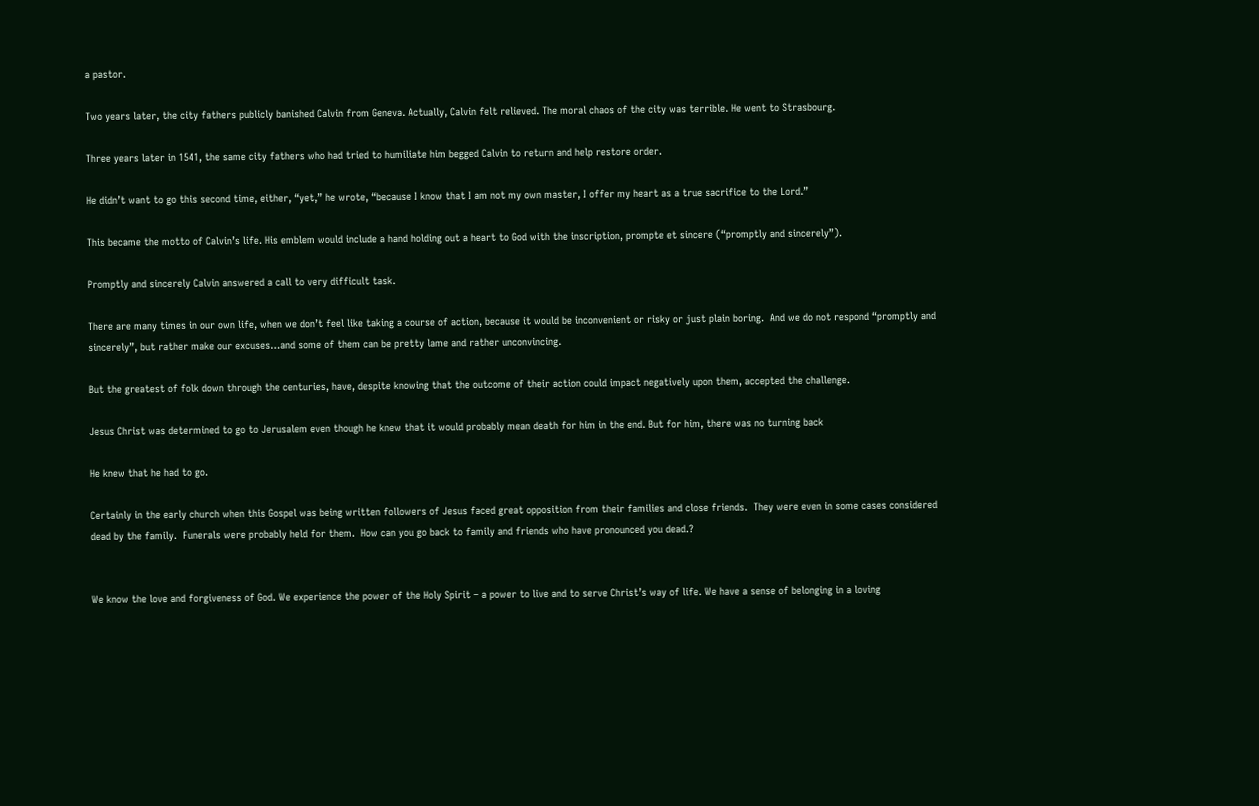a pastor.

Two years later, the city fathers publicly banished Calvin from Geneva. Actually, Calvin felt relieved. The moral chaos of the city was terrible. He went to Strasbourg.

Three years later in 1541, the same city fathers who had tried to humiliate him begged Calvin to return and help restore order.

He didn’t want to go this second time, either, “yet,” he wrote, “because I know that I am not my own master, I offer my heart as a true sacrifice to the Lord.”

This became the motto of Calvin’s life. His emblem would include a hand holding out a heart to God with the inscription, prompte et sincere (“promptly and sincerely”).

Promptly and sincerely Calvin answered a call to very difficult task.

There are many times in our own life, when we don’t feel like taking a course of action, because it would be inconvenient or risky or just plain boring.  And we do not respond “promptly and sincerely”, but rather make our excuses…and some of them can be pretty lame and rather unconvincing.

But the greatest of folk down through the centuries, have, despite knowing that the outcome of their action could impact negatively upon them, accepted the challenge.

Jesus Christ was determined to go to Jerusalem even though he knew that it would probably mean death for him in the end. But for him, there was no turning back

He knew that he had to go.

Certainly in the early church when this Gospel was being written followers of Jesus faced great opposition from their families and close friends.  They were even in some cases considered dead by the family.  Funerals were probably held for them.  How can you go back to family and friends who have pronounced you dead.?


We know the love and forgiveness of God. We experience the power of the Holy Spirit – a power to live and to serve Christ’s way of life. We have a sense of belonging in a loving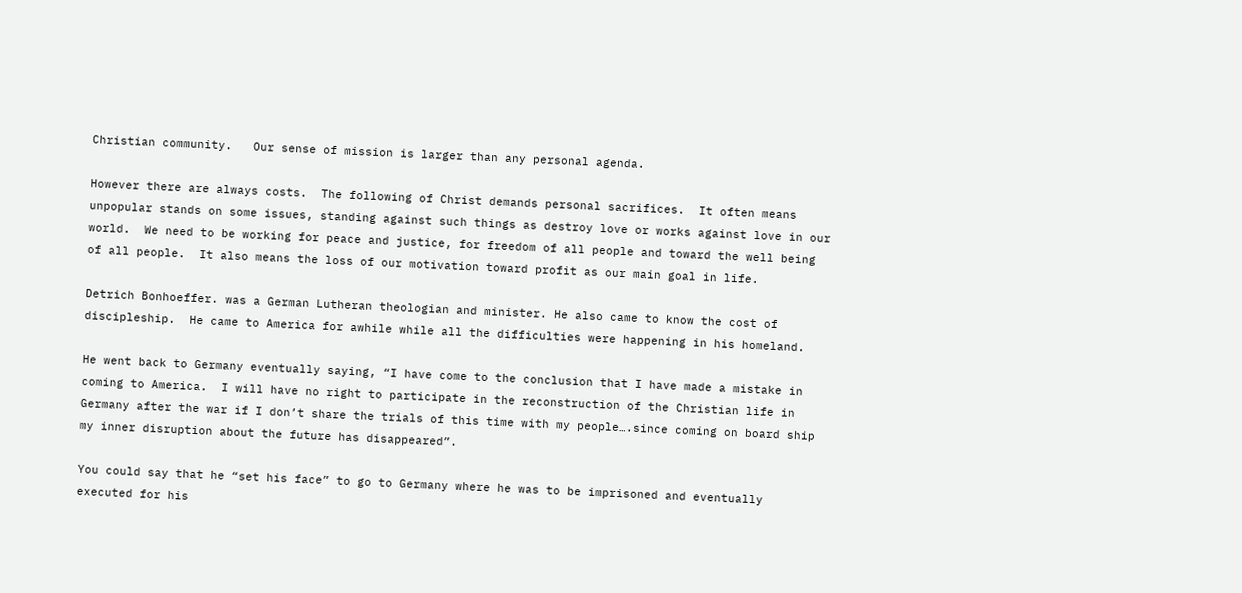Christian community.   Our sense of mission is larger than any personal agenda.

However there are always costs.  The following of Christ demands personal sacrifices.  It often means unpopular stands on some issues, standing against such things as destroy love or works against love in our world.  We need to be working for peace and justice, for freedom of all people and toward the well being of all people.  It also means the loss of our motivation toward profit as our main goal in life.

Detrich Bonhoeffer. was a German Lutheran theologian and minister. He also came to know the cost of discipleship.  He came to America for awhile while all the difficulties were happening in his homeland.

He went back to Germany eventually saying, “I have come to the conclusion that I have made a mistake in coming to America.  I will have no right to participate in the reconstruction of the Christian life in Germany after the war if I don’t share the trials of this time with my people….since coming on board ship my inner disruption about the future has disappeared”.

You could say that he “set his face” to go to Germany where he was to be imprisoned and eventually executed for his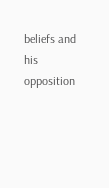beliefs and his opposition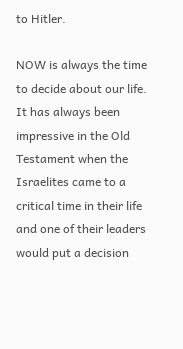to Hitler.

NOW is always the time to decide about our life.  It has always been impressive in the Old Testament when the Israelites came to a critical time in their life and one of their leaders would put a decision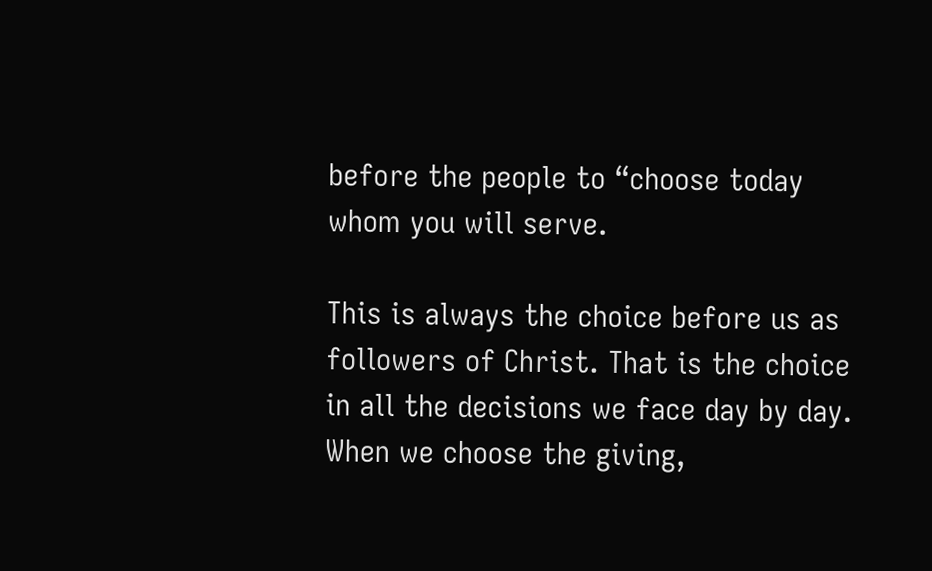before the people to “choose today whom you will serve.

This is always the choice before us as followers of Christ. That is the choice in all the decisions we face day by day. When we choose the giving,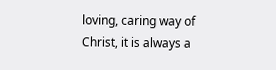loving, caring way of Christ, it is always a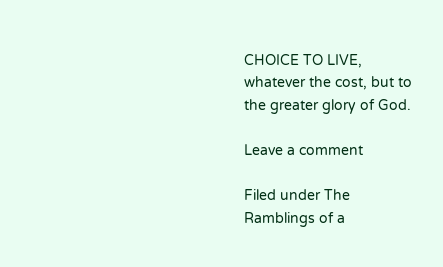CHOICE TO LIVE, whatever the cost, but to the greater glory of God.

Leave a comment

Filed under The Ramblings of a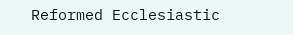Reformed Ecclesiastic